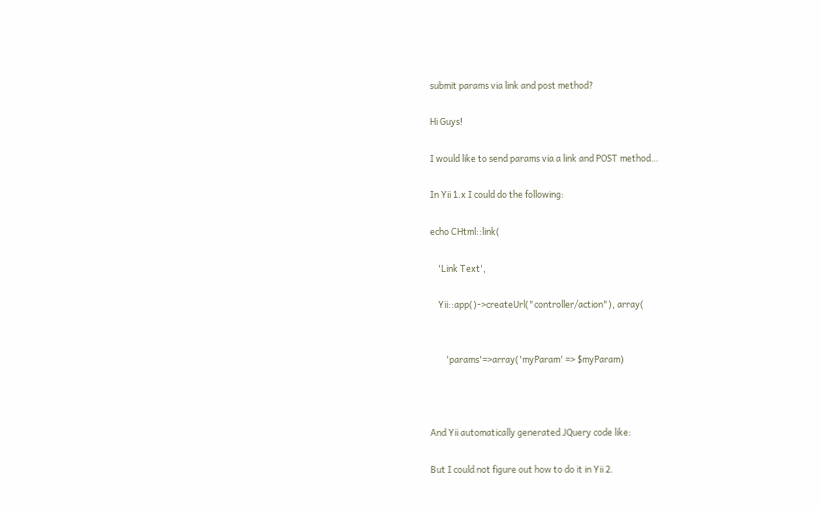submit params via link and post method?

Hi Guys!

I would like to send params via a link and POST method…

In Yii 1.x I could do the following:

echo CHtml::link(

    'Link Text',

    Yii::app()->createUrl("controller/action"), array(


        'params'=>array('myParam' => $myParam)



And Yii automatically generated JQuery code like:

But I could not figure out how to do it in Yii 2.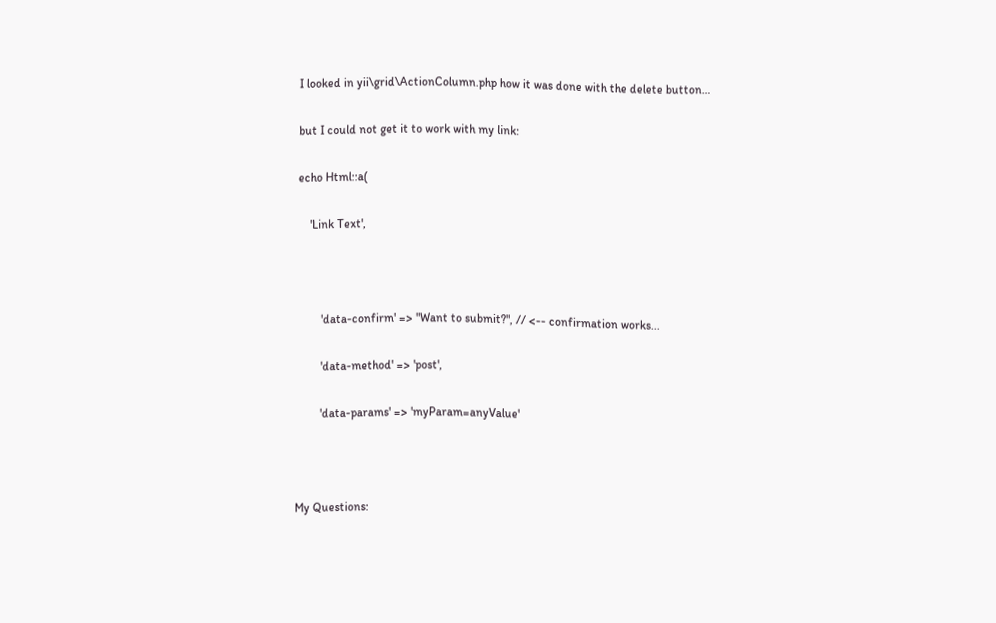I looked in yii\grid\ActionColumn.php how it was done with the delete button…

but I could not get it to work with my link:

echo Html::a(

    'Link Text',



        'data-confirm' => "Want to submit?", // <-- confirmation works...

        'data-method' => 'post',

        'data-params' => 'myParam=anyValue'



My Questions: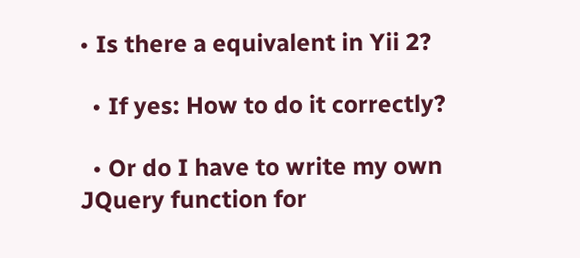• Is there a equivalent in Yii 2?

  • If yes: How to do it correctly?

  • Or do I have to write my own JQuery function for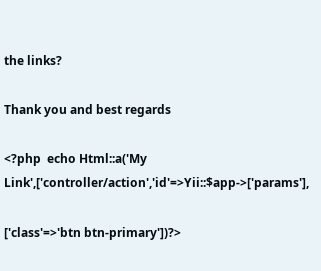the links?

Thank you and best regards

<?php  echo Html::a('My Link',['controller/action','id'=>Yii::$app->['params'],

['class'=>'btn btn-primary'])?>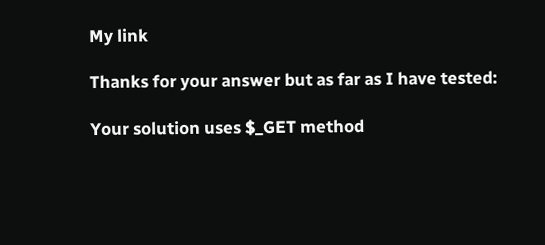My link

Thanks for your answer but as far as I have tested:

Your solution uses $_GET method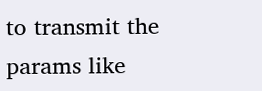to transmit the params like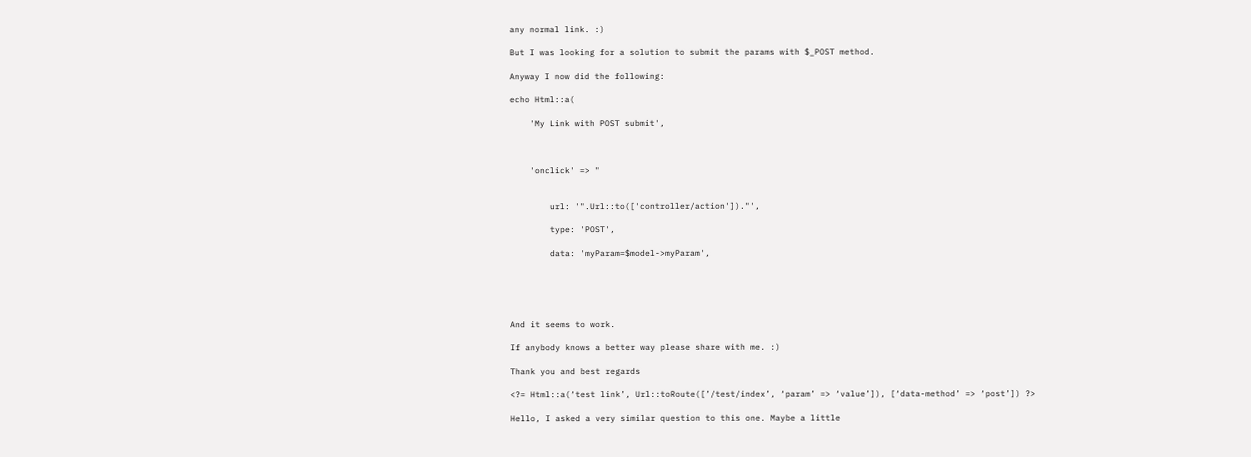any normal link. :)

But I was looking for a solution to submit the params with $_POST method.

Anyway I now did the following:

echo Html::a(

    'My Link with POST submit',



    'onclick' => "


        url: '".Url::to(['controller/action'])."',

        type: 'POST',

        data: 'myParam=$model->myParam',





And it seems to work.

If anybody knows a better way please share with me. :)

Thank you and best regards

<?= Html::a(‘test link’, Url::toRoute([’/test/index’, ‘param’ => ‘value’]), [‘data-method’ => ‘post’]) ?>

Hello, I asked a very similar question to this one. Maybe a little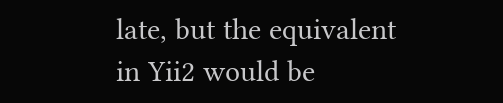late, but the equivalent in Yii2 would be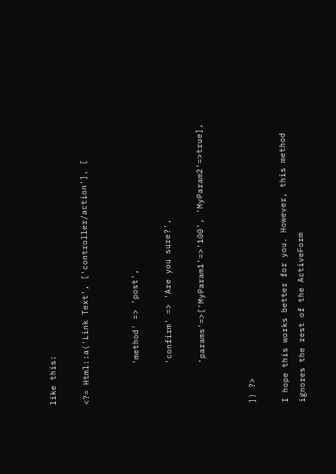like this:

<?= Html::a('Link Text', ['controller/action'], [


        'method' => 'post',

        'confirm' => 'Are you sure?',

        'params'=>['MyParam1'=>'100', 'MyParam2'=>true],


]) ?>

I hope this works better for you. However, this method ignores the rest of the ActiveForm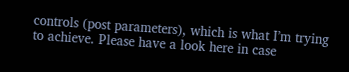controls (post parameters), which is what I’m trying to achieve. Please have a look here in case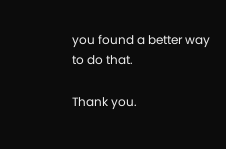you found a better way to do that.

Thank you.